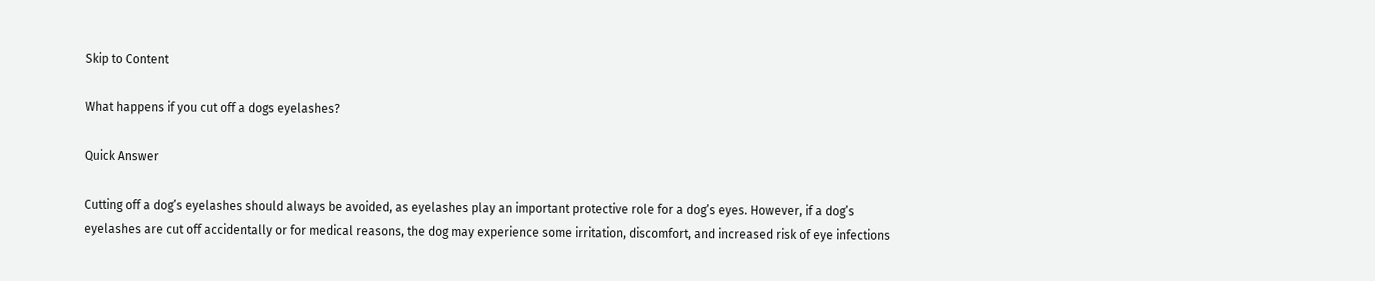Skip to Content

What happens if you cut off a dogs eyelashes?

Quick Answer

Cutting off a dog’s eyelashes should always be avoided, as eyelashes play an important protective role for a dog’s eyes. However, if a dog’s eyelashes are cut off accidentally or for medical reasons, the dog may experience some irritation, discomfort, and increased risk of eye infections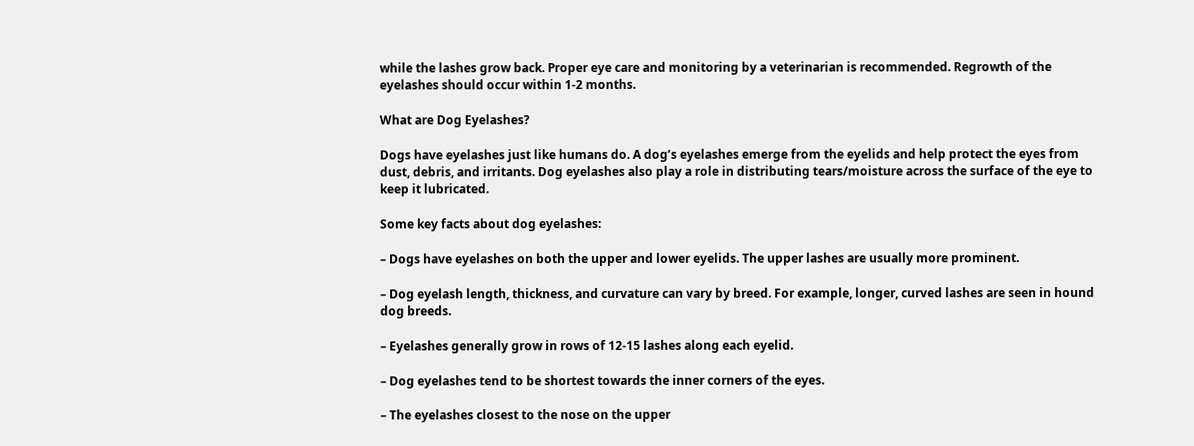while the lashes grow back. Proper eye care and monitoring by a veterinarian is recommended. Regrowth of the eyelashes should occur within 1-2 months.

What are Dog Eyelashes?

Dogs have eyelashes just like humans do. A dog’s eyelashes emerge from the eyelids and help protect the eyes from dust, debris, and irritants. Dog eyelashes also play a role in distributing tears/moisture across the surface of the eye to keep it lubricated.

Some key facts about dog eyelashes:

– Dogs have eyelashes on both the upper and lower eyelids. The upper lashes are usually more prominent.

– Dog eyelash length, thickness, and curvature can vary by breed. For example, longer, curved lashes are seen in hound dog breeds.

– Eyelashes generally grow in rows of 12-15 lashes along each eyelid.

– Dog eyelashes tend to be shortest towards the inner corners of the eyes.

– The eyelashes closest to the nose on the upper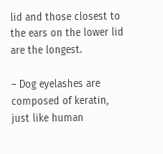lid and those closest to the ears on the lower lid are the longest.

– Dog eyelashes are composed of keratin, just like human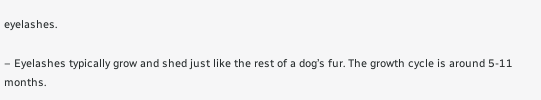eyelashes.

– Eyelashes typically grow and shed just like the rest of a dog’s fur. The growth cycle is around 5-11 months.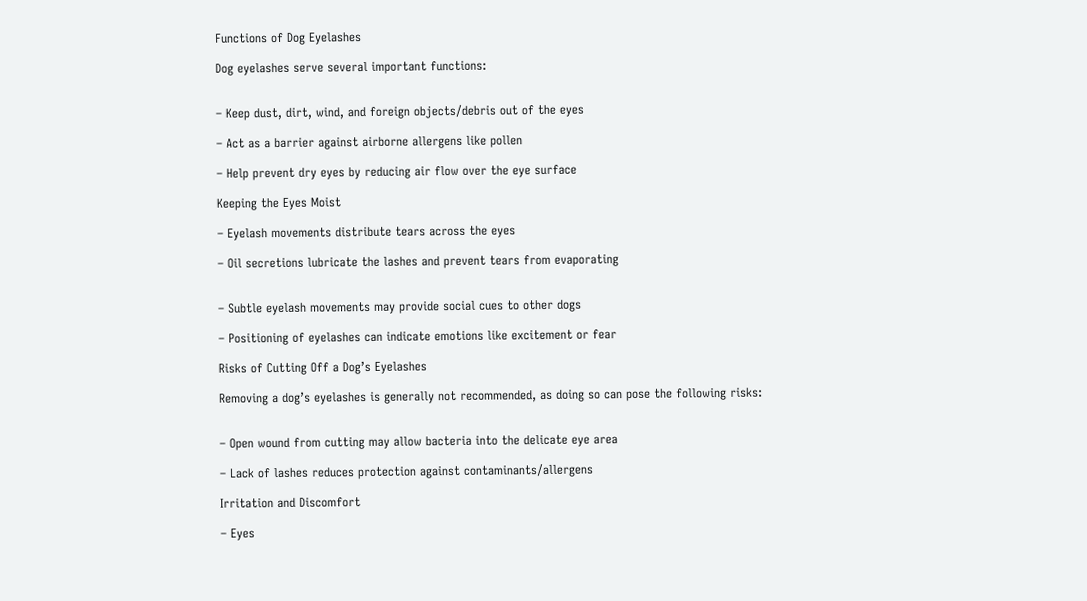Functions of Dog Eyelashes

Dog eyelashes serve several important functions:


– Keep dust, dirt, wind, and foreign objects/debris out of the eyes

– Act as a barrier against airborne allergens like pollen

– Help prevent dry eyes by reducing air flow over the eye surface

Keeping the Eyes Moist

– Eyelash movements distribute tears across the eyes

– Oil secretions lubricate the lashes and prevent tears from evaporating


– Subtle eyelash movements may provide social cues to other dogs

– Positioning of eyelashes can indicate emotions like excitement or fear

Risks of Cutting Off a Dog’s Eyelashes

Removing a dog’s eyelashes is generally not recommended, as doing so can pose the following risks:


– Open wound from cutting may allow bacteria into the delicate eye area

– Lack of lashes reduces protection against contaminants/allergens

Irritation and Discomfort

– Eyes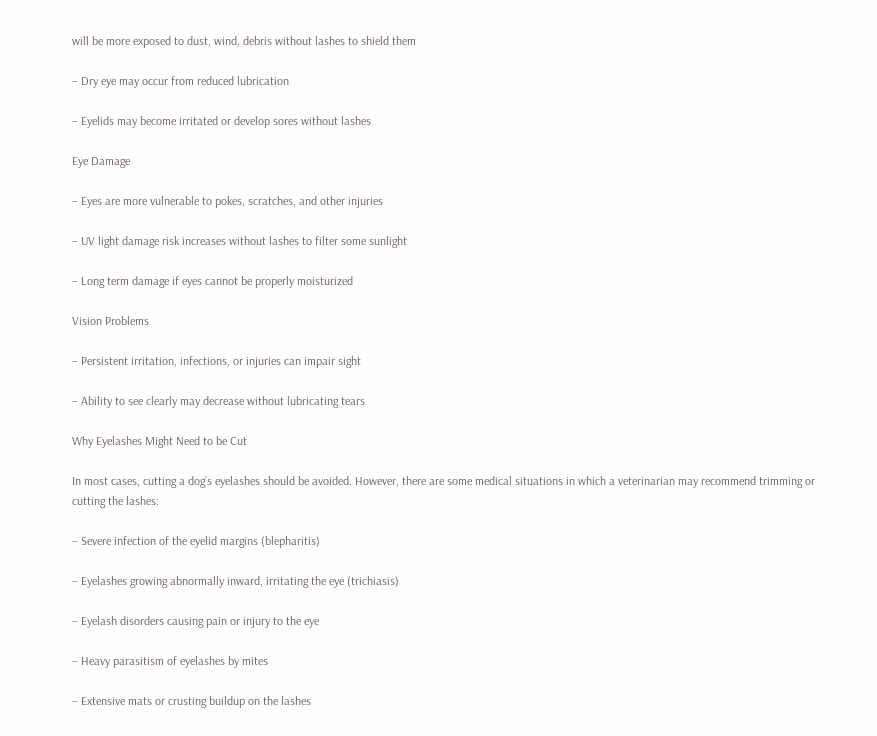will be more exposed to dust, wind, debris without lashes to shield them

– Dry eye may occur from reduced lubrication

– Eyelids may become irritated or develop sores without lashes

Eye Damage

– Eyes are more vulnerable to pokes, scratches, and other injuries

– UV light damage risk increases without lashes to filter some sunlight

– Long term damage if eyes cannot be properly moisturized

Vision Problems

– Persistent irritation, infections, or injuries can impair sight

– Ability to see clearly may decrease without lubricating tears

Why Eyelashes Might Need to be Cut

In most cases, cutting a dog’s eyelashes should be avoided. However, there are some medical situations in which a veterinarian may recommend trimming or cutting the lashes:

– Severe infection of the eyelid margins (blepharitis)

– Eyelashes growing abnormally inward, irritating the eye (trichiasis)

– Eyelash disorders causing pain or injury to the eye

– Heavy parasitism of eyelashes by mites

– Extensive mats or crusting buildup on the lashes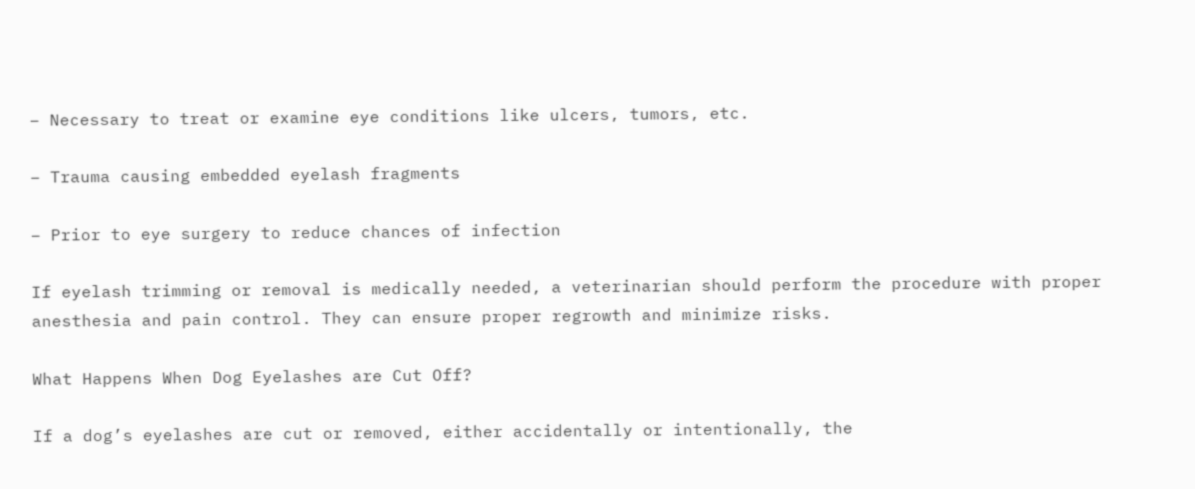– Necessary to treat or examine eye conditions like ulcers, tumors, etc.

– Trauma causing embedded eyelash fragments

– Prior to eye surgery to reduce chances of infection

If eyelash trimming or removal is medically needed, a veterinarian should perform the procedure with proper anesthesia and pain control. They can ensure proper regrowth and minimize risks.

What Happens When Dog Eyelashes are Cut Off?

If a dog’s eyelashes are cut or removed, either accidentally or intentionally, the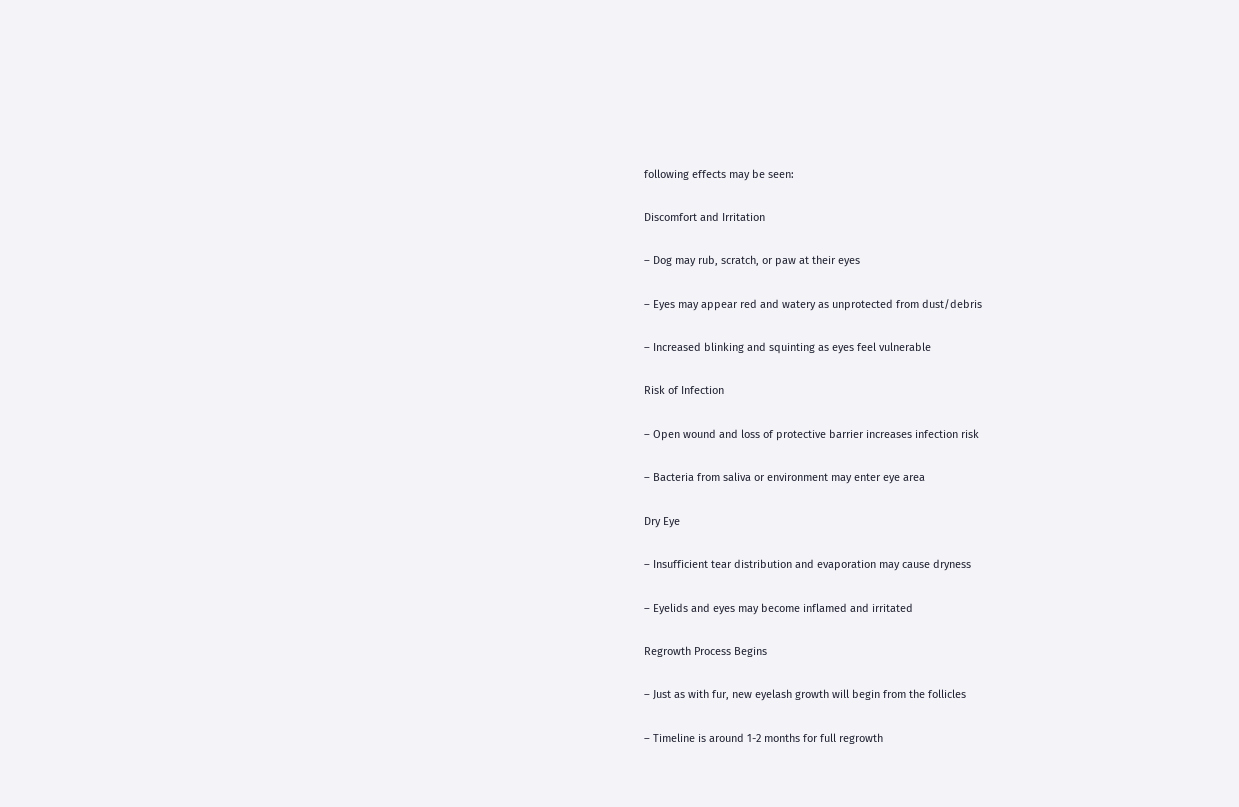following effects may be seen:

Discomfort and Irritation

– Dog may rub, scratch, or paw at their eyes

– Eyes may appear red and watery as unprotected from dust/debris

– Increased blinking and squinting as eyes feel vulnerable

Risk of Infection

– Open wound and loss of protective barrier increases infection risk

– Bacteria from saliva or environment may enter eye area

Dry Eye

– Insufficient tear distribution and evaporation may cause dryness

– Eyelids and eyes may become inflamed and irritated

Regrowth Process Begins

– Just as with fur, new eyelash growth will begin from the follicles

– Timeline is around 1-2 months for full regrowth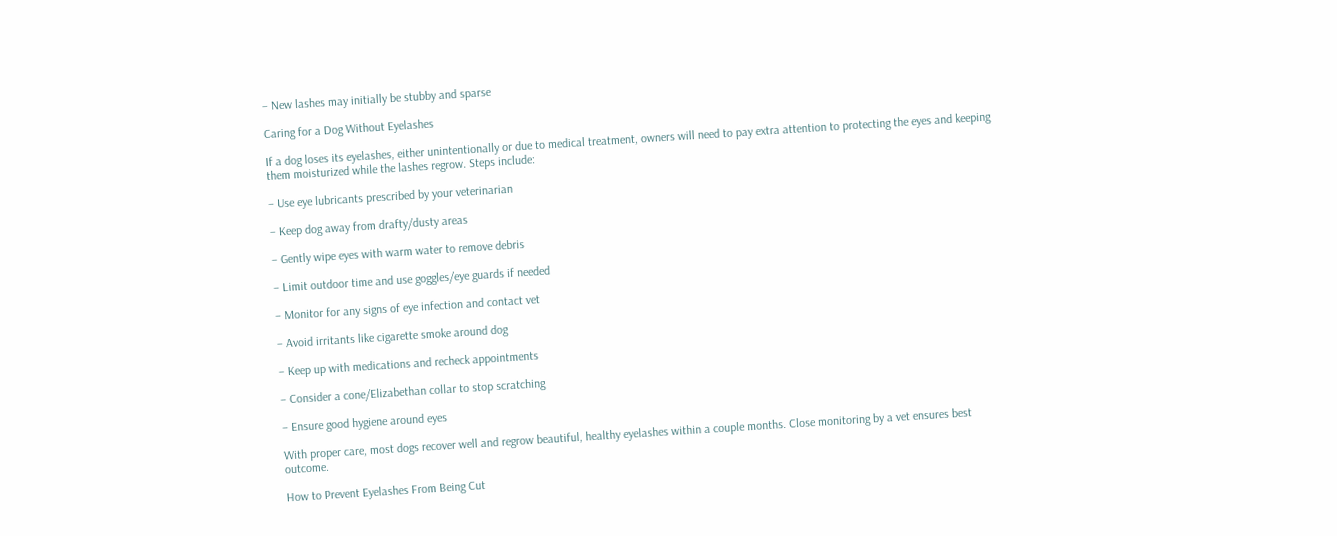– New lashes may initially be stubby and sparse

Caring for a Dog Without Eyelashes

If a dog loses its eyelashes, either unintentionally or due to medical treatment, owners will need to pay extra attention to protecting the eyes and keeping them moisturized while the lashes regrow. Steps include:

– Use eye lubricants prescribed by your veterinarian

– Keep dog away from drafty/dusty areas

– Gently wipe eyes with warm water to remove debris

– Limit outdoor time and use goggles/eye guards if needed

– Monitor for any signs of eye infection and contact vet

– Avoid irritants like cigarette smoke around dog

– Keep up with medications and recheck appointments

– Consider a cone/Elizabethan collar to stop scratching

– Ensure good hygiene around eyes

With proper care, most dogs recover well and regrow beautiful, healthy eyelashes within a couple months. Close monitoring by a vet ensures best outcome.

How to Prevent Eyelashes From Being Cut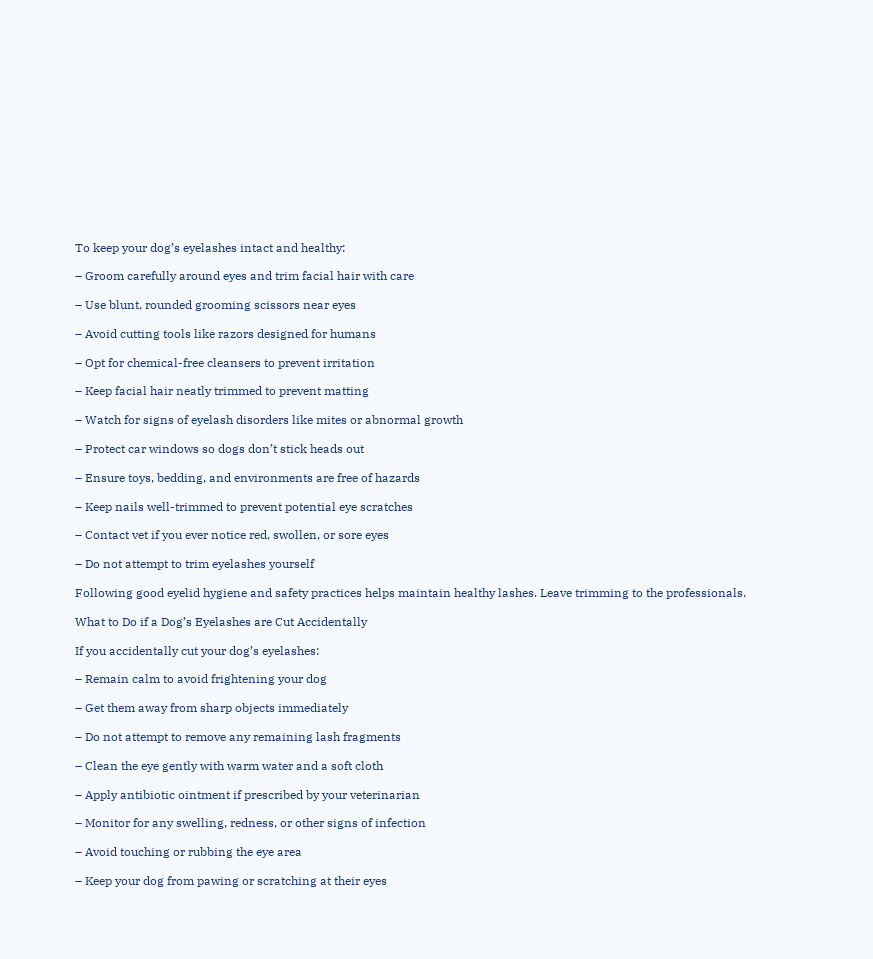To keep your dog’s eyelashes intact and healthy:

– Groom carefully around eyes and trim facial hair with care

– Use blunt, rounded grooming scissors near eyes

– Avoid cutting tools like razors designed for humans

– Opt for chemical-free cleansers to prevent irritation

– Keep facial hair neatly trimmed to prevent matting

– Watch for signs of eyelash disorders like mites or abnormal growth

– Protect car windows so dogs don’t stick heads out

– Ensure toys, bedding, and environments are free of hazards

– Keep nails well-trimmed to prevent potential eye scratches

– Contact vet if you ever notice red, swollen, or sore eyes

– Do not attempt to trim eyelashes yourself

Following good eyelid hygiene and safety practices helps maintain healthy lashes. Leave trimming to the professionals.

What to Do if a Dog’s Eyelashes are Cut Accidentally

If you accidentally cut your dog’s eyelashes:

– Remain calm to avoid frightening your dog

– Get them away from sharp objects immediately

– Do not attempt to remove any remaining lash fragments

– Clean the eye gently with warm water and a soft cloth

– Apply antibiotic ointment if prescribed by your veterinarian

– Monitor for any swelling, redness, or other signs of infection

– Avoid touching or rubbing the eye area

– Keep your dog from pawing or scratching at their eyes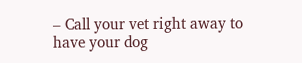– Call your vet right away to have your dog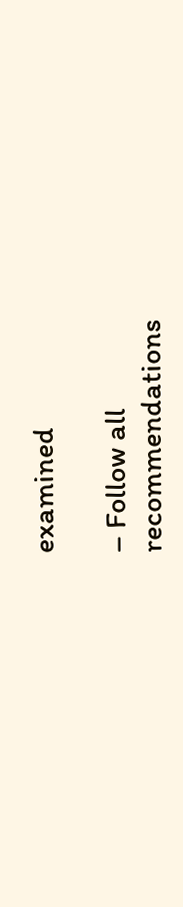examined

– Follow all recommendations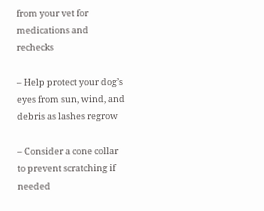from your vet for medications and rechecks

– Help protect your dog’s eyes from sun, wind, and debris as lashes regrow

– Consider a cone collar to prevent scratching if needed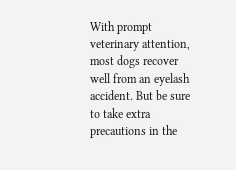With prompt veterinary attention, most dogs recover well from an eyelash accident. But be sure to take extra precautions in the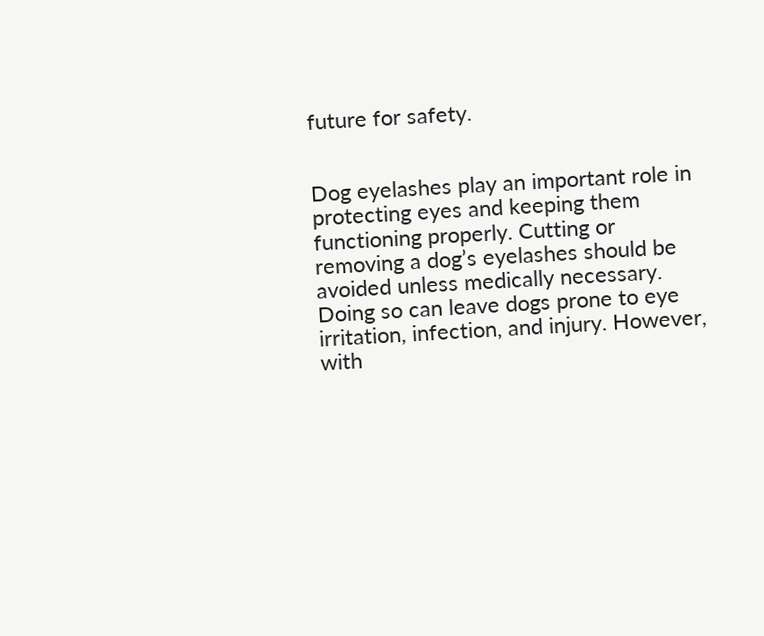future for safety.


Dog eyelashes play an important role in protecting eyes and keeping them functioning properly. Cutting or removing a dog’s eyelashes should be avoided unless medically necessary. Doing so can leave dogs prone to eye irritation, infection, and injury. However, with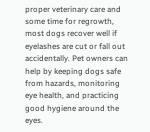proper veterinary care and some time for regrowth, most dogs recover well if eyelashes are cut or fall out accidentally. Pet owners can help by keeping dogs safe from hazards, monitoring eye health, and practicing good hygiene around the eyes.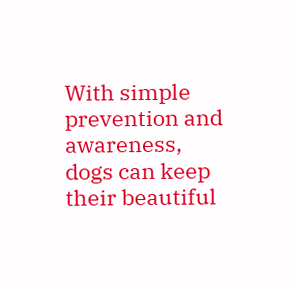With simple prevention and awareness, dogs can keep their beautiful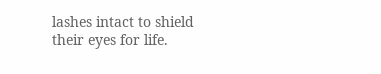lashes intact to shield their eyes for life.